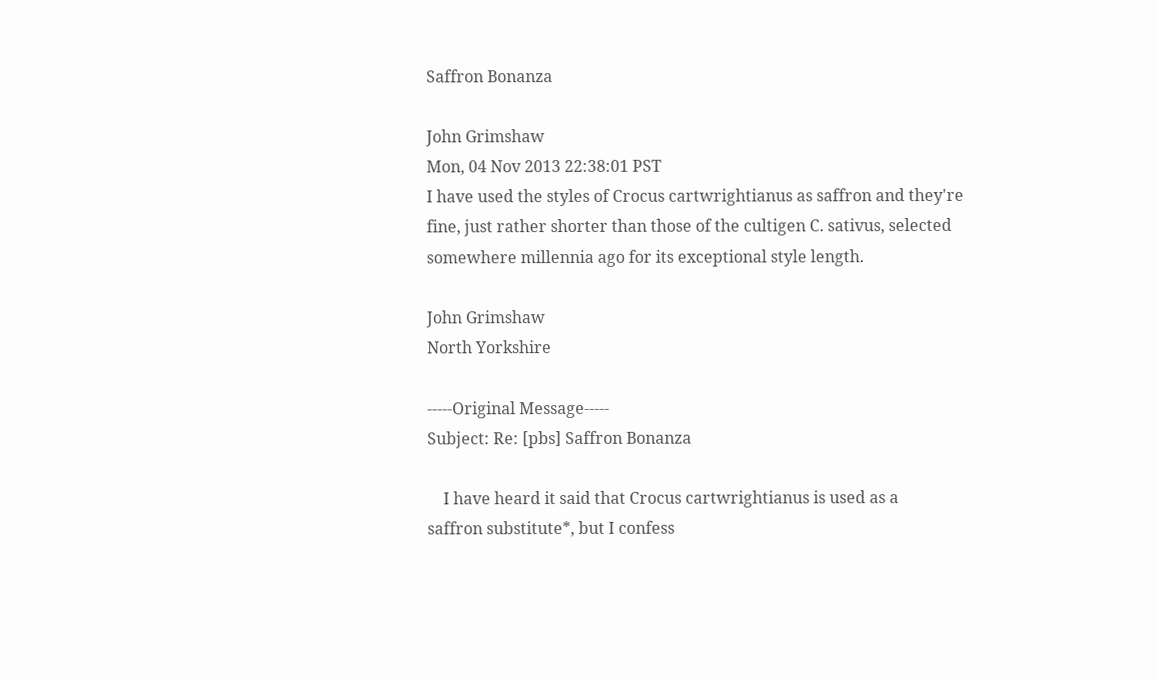Saffron Bonanza

John Grimshaw
Mon, 04 Nov 2013 22:38:01 PST
I have used the styles of Crocus cartwrightianus as saffron and they're
fine, just rather shorter than those of the cultigen C. sativus, selected
somewhere millennia ago for its exceptional style length.

John Grimshaw
North Yorkshire

-----Original Message-----
Subject: Re: [pbs] Saffron Bonanza

    I have heard it said that Crocus cartwrightianus is used as a
saffron substitute*, but I confess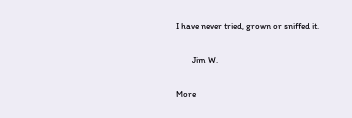I have never tried, grown or sniffed it.

        Jim W.

More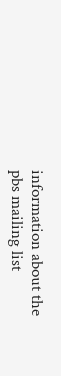information about the pbs mailing list